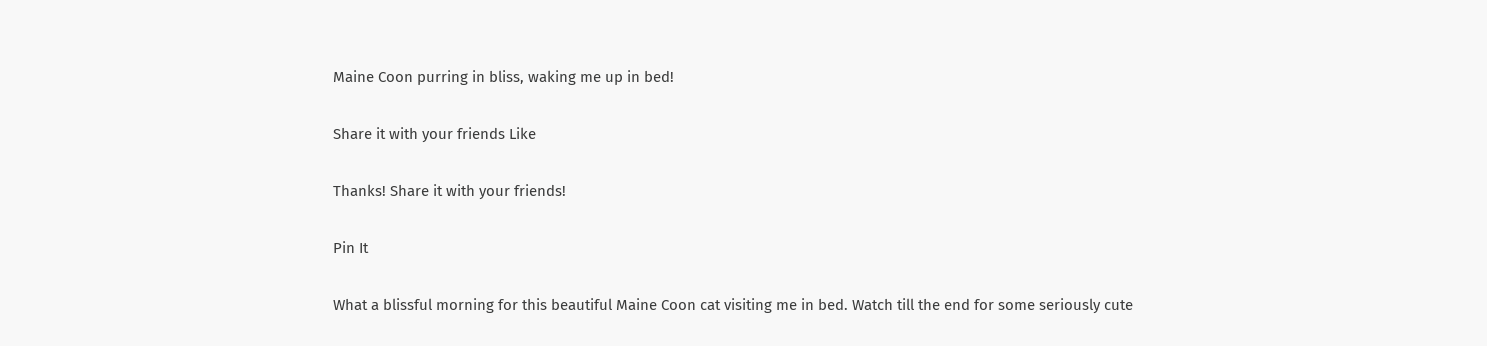Maine Coon purring in bliss, waking me up in bed!

Share it with your friends Like

Thanks! Share it with your friends!

Pin It

What a blissful morning for this beautiful Maine Coon cat visiting me in bed. Watch till the end for some seriously cute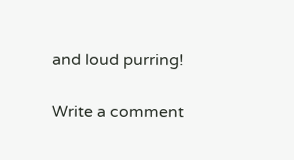and loud purring!


Write a comment